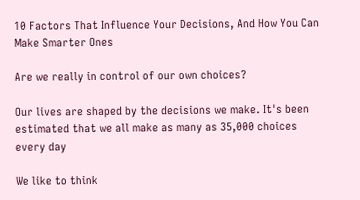10 Factors That Influence Your Decisions, And How You Can Make Smarter Ones

Are we really in control of our own choices?

Our lives are shaped by the decisions we make. It's been estimated that we all make as many as 35,000 choices every day

We like to think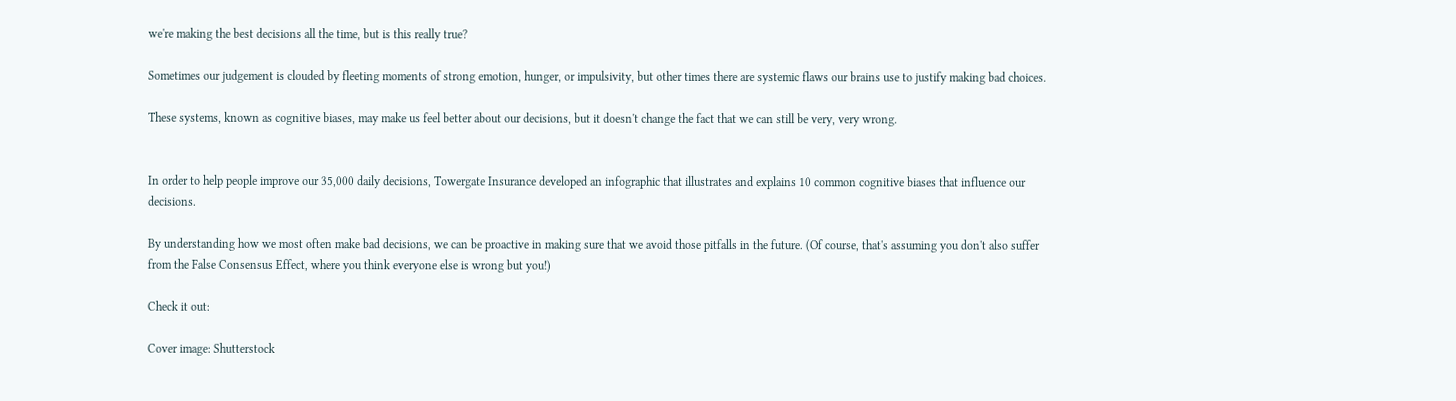we're making the best decisions all the time, but is this really true?

Sometimes our judgement is clouded by fleeting moments of strong emotion, hunger, or impulsivity, but other times there are systemic flaws our brains use to justify making bad choices.

These systems, known as cognitive biases, may make us feel better about our decisions, but it doesn't change the fact that we can still be very, very wrong.


In order to help people improve our 35,000 daily decisions, Towergate Insurance developed an infographic that illustrates and explains 10 common cognitive biases that influence our decisions.

By understanding how we most often make bad decisions, we can be proactive in making sure that we avoid those pitfalls in the future. (Of course, that's assuming you don't also suffer from the False Consensus Effect, where you think everyone else is wrong but you!)

Check it out:

Cover image: Shutterstock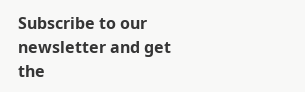Subscribe to our newsletter and get the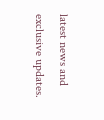latest news and exclusive updates.